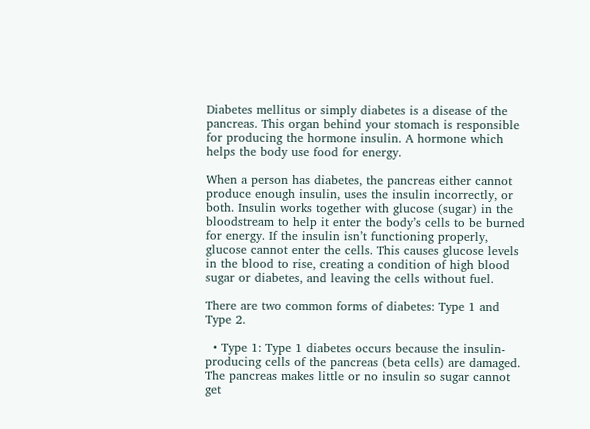Diabetes mellitus or simply diabetes is a disease of the pancreas. This organ behind your stomach is responsible for producing the hormone insulin. A hormone which helps the body use food for energy.

When a person has diabetes, the pancreas either cannot produce enough insulin, uses the insulin incorrectly, or both. Insulin works together with glucose (sugar) in the bloodstream to help it enter the body’s cells to be burned for energy. If the insulin isn’t functioning properly, glucose cannot enter the cells. This causes glucose levels in the blood to rise, creating a condition of high blood sugar or diabetes, and leaving the cells without fuel.

There are two common forms of diabetes: Type 1 and Type 2.

  • Type 1: Type 1 diabetes occurs because the insulin-producing cells of the pancreas (beta cells) are damaged. The pancreas makes little or no insulin so sugar cannot get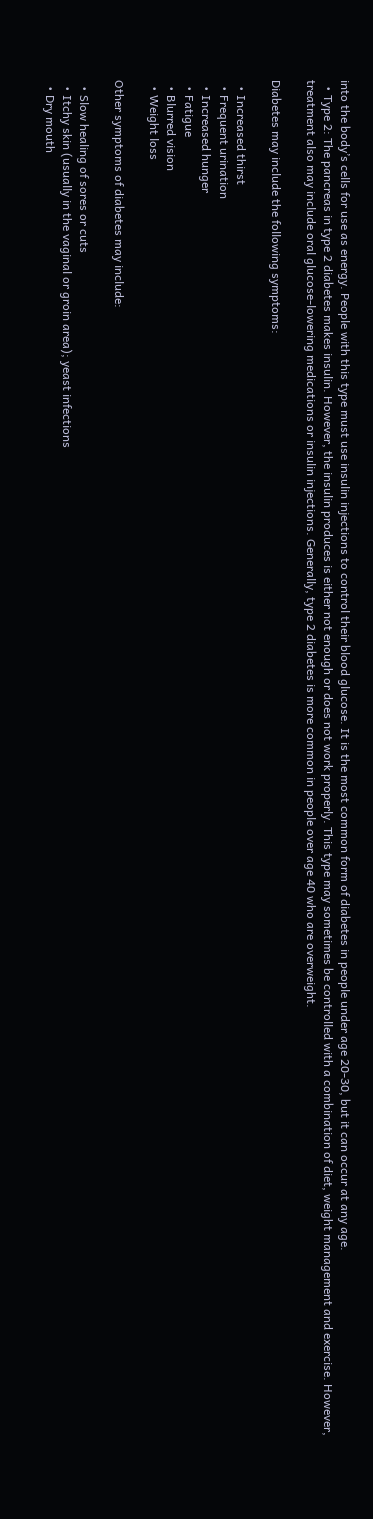into the body’s cells for use as energy. People with this type must use insulin injections to control their blood glucose. It is the most common form of diabetes in people under age 20-30, but it can occur at any age.
  • Type 2: The pancreas in type 2 diabetes makes insulin. However, the insulin produces is either not enough or does not work properly. This type may sometimes be controlled with a combination of diet, weight management and exercise. However, treatment also may include oral glucose-lowering medications or insulin injections. Generally, type 2 diabetes is more common in people over age 40 who are overweight.

Diabetes may include the following symptoms:

  • Increased thirst
  • Frequent urination
  • Increased hunger
  • Fatigue
  • Blurred vision
  • Weight loss

Other symptoms of diabetes may include:

  • Slow healing of sores or cuts
  • Itchy skin (usually in the vaginal or groin area); yeast infections
  • Dry mouth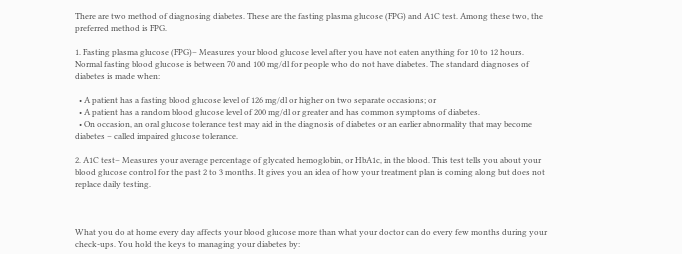There are two method of diagnosing diabetes. These are the fasting plasma glucose (FPG) and A1C test. Among these two, the preferred method is FPG.

1. Fasting plasma glucose (FPG)– Measures your blood glucose level after you have not eaten anything for 10 to 12 hours. Normal fasting blood glucose is between 70 and 100 mg/dl for people who do not have diabetes. The standard diagnoses of diabetes is made when:

  • A patient has a fasting blood glucose level of 126 mg/dl or higher on two separate occasions; or
  • A patient has a random blood glucose level of 200 mg/dl or greater and has common symptoms of diabetes.
  • On occasion, an oral glucose tolerance test may aid in the diagnosis of diabetes or an earlier abnormality that may become diabetes – called impaired glucose tolerance.

2. A1C test– Measures your average percentage of glycated hemoglobin, or HbA1c, in the blood. This test tells you about your blood glucose control for the past 2 to 3 months. It gives you an idea of how your treatment plan is coming along but does not replace daily testing.



What you do at home every day affects your blood glucose more than what your doctor can do every few months during your check-ups. You hold the keys to managing your diabetes by: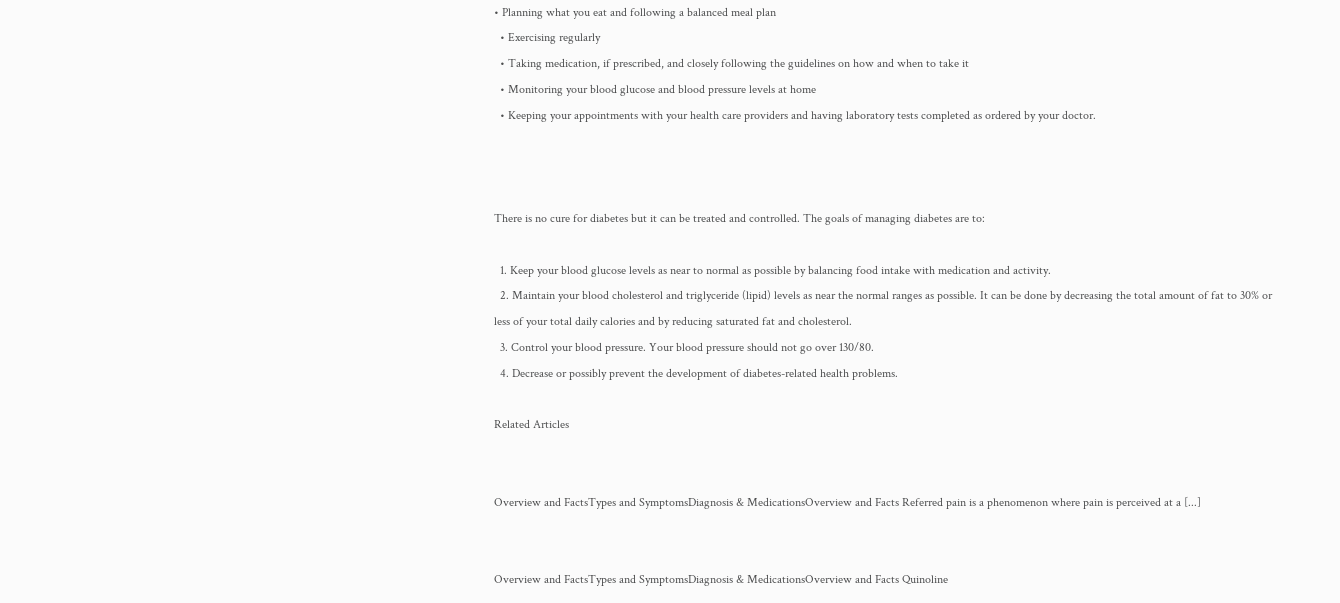• Planning what you eat and following a balanced meal plan
  • Exercising regularly
  • Taking medication, if prescribed, and closely following the guidelines on how and when to take it
  • Monitoring your blood glucose and blood pressure levels at home
  • Keeping your appointments with your health care providers and having laboratory tests completed as ordered by your doctor.



There is no cure for diabetes but it can be treated and controlled. The goals of managing diabetes are to:

  1. Keep your blood glucose levels as near to normal as possible by balancing food intake with medication and activity.
  2. Maintain your blood cholesterol and triglyceride (lipid) levels as near the normal ranges as possible. It can be done by decreasing the total amount of fat to 30% or less of your total daily calories and by reducing saturated fat and cholesterol.
  3. Control your blood pressure. Your blood pressure should not go over 130/80.
  4. Decrease or possibly prevent the development of diabetes-related health problems.

Related Articles


Overview and FactsTypes and SymptomsDiagnosis & MedicationsOverview and Facts Referred pain is a phenomenon where pain is perceived at a [...]


Overview and FactsTypes and SymptomsDiagnosis & MedicationsOverview and Facts Quinoline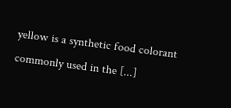yellow is a synthetic food colorant commonly used in the [...]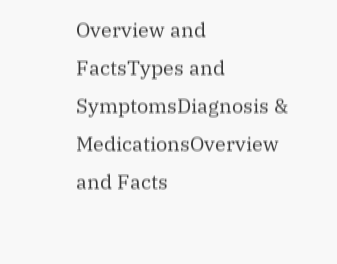Overview and FactsTypes and SymptomsDiagnosis & MedicationsOverview and Facts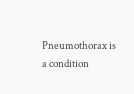Pneumothorax is a condition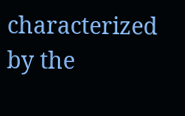characterized by the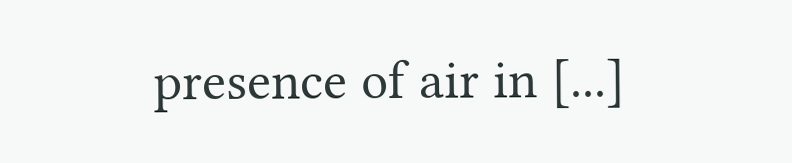presence of air in [...]